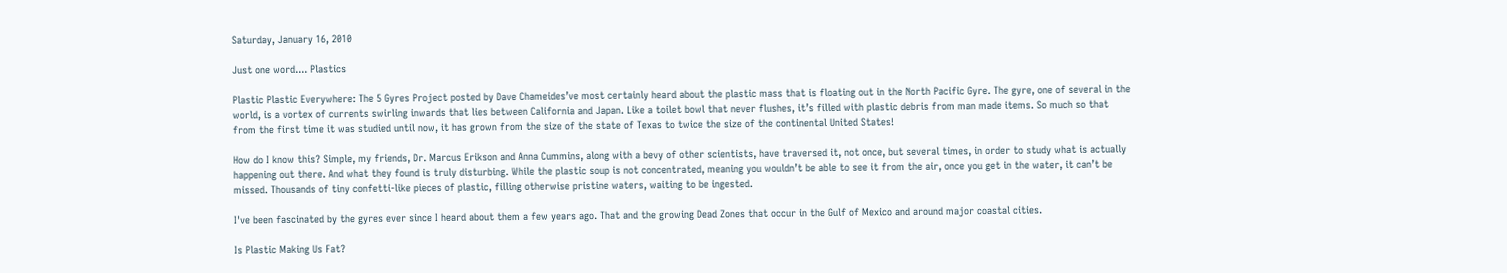Saturday, January 16, 2010

Just one word.... Plastics

Plastic Plastic Everywhere: The 5 Gyres Project posted by Dave Chameides’ve most certainly heard about the plastic mass that is floating out in the North Pacific Gyre. The gyre, one of several in the world, is a vortex of currents swirling inwards that lies between California and Japan. Like a toilet bowl that never flushes, it’s filled with plastic debris from man made items. So much so that from the first time it was studied until now, it has grown from the size of the state of Texas to twice the size of the continental United States!

How do I know this? Simple, my friends, Dr. Marcus Erikson and Anna Cummins, along with a bevy of other scientists, have traversed it, not once, but several times, in order to study what is actually happening out there. And what they found is truly disturbing. While the plastic soup is not concentrated, meaning you wouldn’t be able to see it from the air, once you get in the water, it can’t be missed. Thousands of tiny confetti-like pieces of plastic, filling otherwise pristine waters, waiting to be ingested.

I've been fascinated by the gyres ever since I heard about them a few years ago. That and the growing Dead Zones that occur in the Gulf of Mexico and around major coastal cities.

Is Plastic Making Us Fat?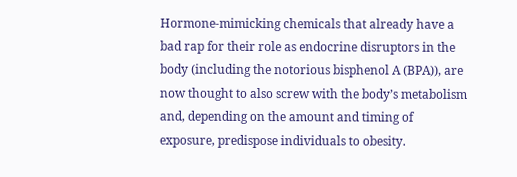Hormone-mimicking chemicals that already have a bad rap for their role as endocrine disruptors in the body (including the notorious bisphenol A (BPA)), are now thought to also screw with the body’s metabolism and, depending on the amount and timing of exposure, predispose individuals to obesity.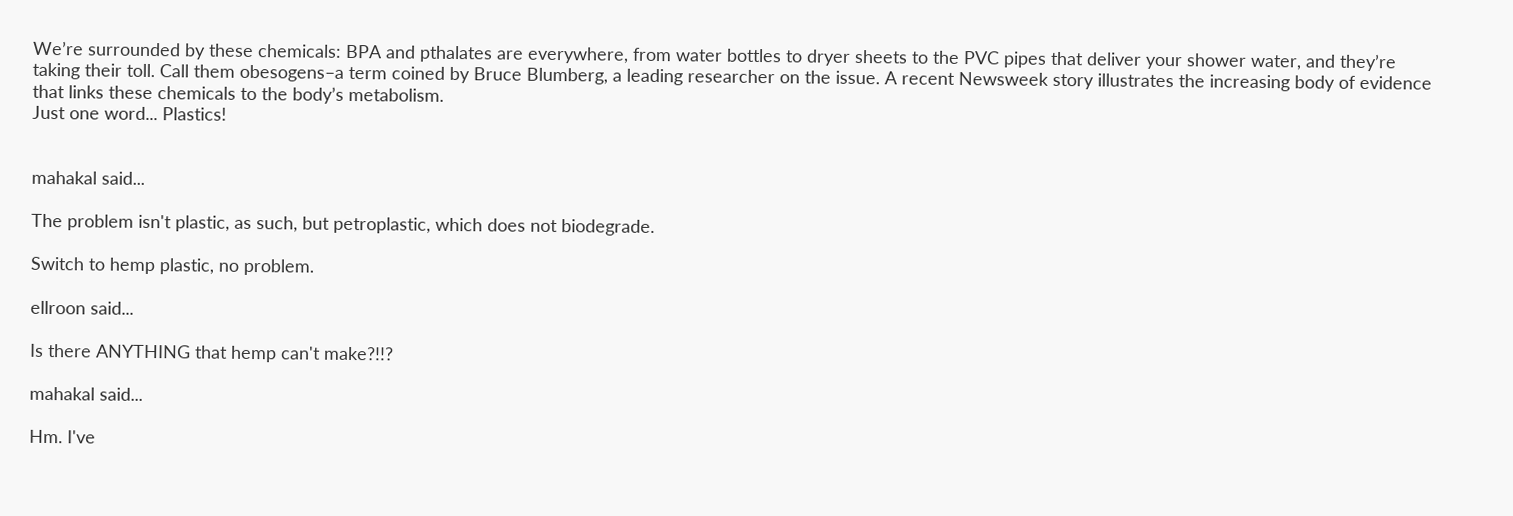We’re surrounded by these chemicals: BPA and pthalates are everywhere, from water bottles to dryer sheets to the PVC pipes that deliver your shower water, and they’re taking their toll. Call them obesogens–a term coined by Bruce Blumberg, a leading researcher on the issue. A recent Newsweek story illustrates the increasing body of evidence that links these chemicals to the body’s metabolism.
Just one word... Plastics!


mahakal said...

The problem isn't plastic, as such, but petroplastic, which does not biodegrade.

Switch to hemp plastic, no problem.

ellroon said...

Is there ANYTHING that hemp can't make?!!?

mahakal said...

Hm. I've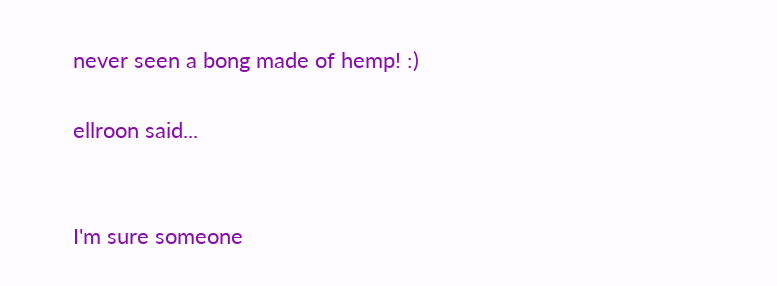never seen a bong made of hemp! :)

ellroon said...


I'm sure someone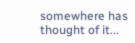somewhere has thought of it...